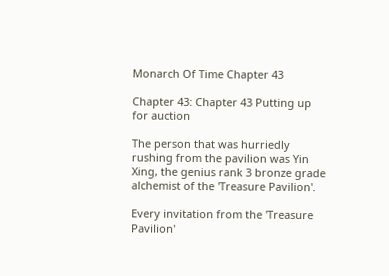Monarch Of Time Chapter 43

Chapter 43: Chapter 43 Putting up for auction

The person that was hurriedly rushing from the pavilion was Yin Xing, the genius rank 3 bronze grade alchemist of the 'Treasure Pavilion'.

Every invitation from the 'Treasure Pavilion'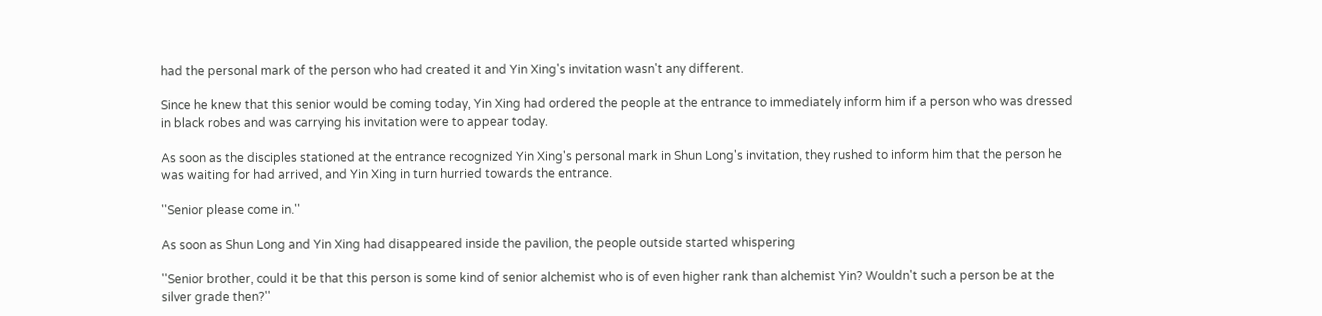had the personal mark of the person who had created it and Yin Xing's invitation wasn't any different.

Since he knew that this senior would be coming today, Yin Xing had ordered the people at the entrance to immediately inform him if a person who was dressed in black robes and was carrying his invitation were to appear today.

As soon as the disciples stationed at the entrance recognized Yin Xing's personal mark in Shun Long's invitation, they rushed to inform him that the person he was waiting for had arrived, and Yin Xing in turn hurried towards the entrance.

''Senior please come in.''

As soon as Shun Long and Yin Xing had disappeared inside the pavilion, the people outside started whispering

''Senior brother, could it be that this person is some kind of senior alchemist who is of even higher rank than alchemist Yin? Wouldn't such a person be at the silver grade then?''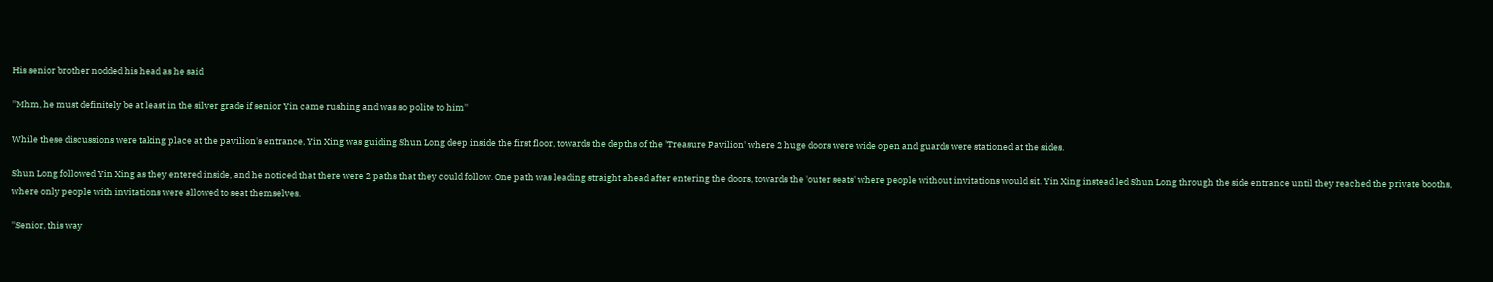His senior brother nodded his head as he said

''Mhm, he must definitely be at least in the silver grade if senior Yin came rushing and was so polite to him''

While these discussions were taking place at the pavilion's entrance, Yin Xing was guiding Shun Long deep inside the first floor, towards the depths of the 'Treasure Pavilion' where 2 huge doors were wide open and guards were stationed at the sides.

Shun Long followed Yin Xing as they entered inside, and he noticed that there were 2 paths that they could follow. One path was leading straight ahead after entering the doors, towards the 'outer seats' where people without invitations would sit. Yin Xing instead led Shun Long through the side entrance until they reached the private booths, where only people with invitations were allowed to seat themselves.

''Senior, this way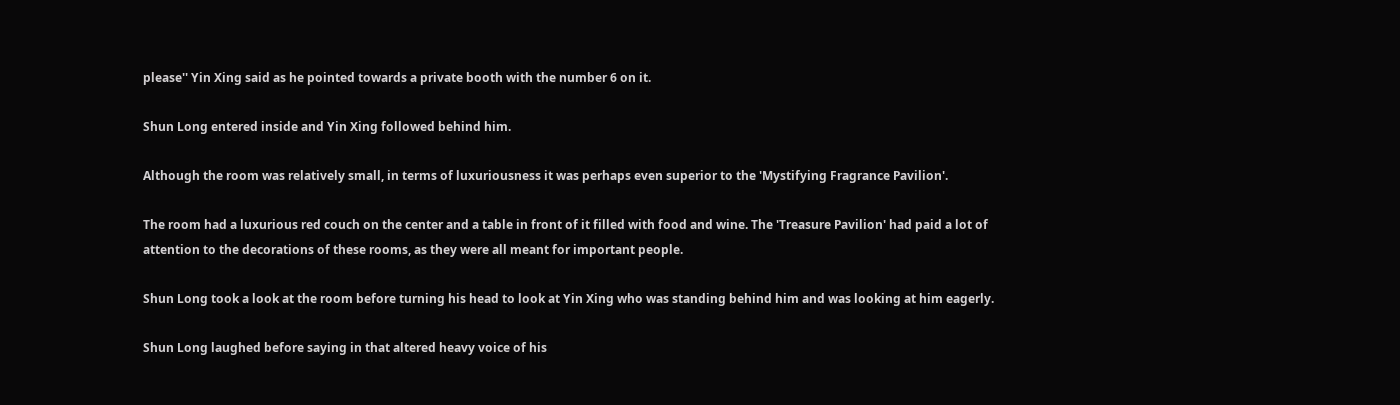please'' Yin Xing said as he pointed towards a private booth with the number 6 on it.

Shun Long entered inside and Yin Xing followed behind him.

Although the room was relatively small, in terms of luxuriousness it was perhaps even superior to the 'Mystifying Fragrance Pavilion'.

The room had a luxurious red couch on the center and a table in front of it filled with food and wine. The 'Treasure Pavilion' had paid a lot of attention to the decorations of these rooms, as they were all meant for important people.

Shun Long took a look at the room before turning his head to look at Yin Xing who was standing behind him and was looking at him eagerly.

Shun Long laughed before saying in that altered heavy voice of his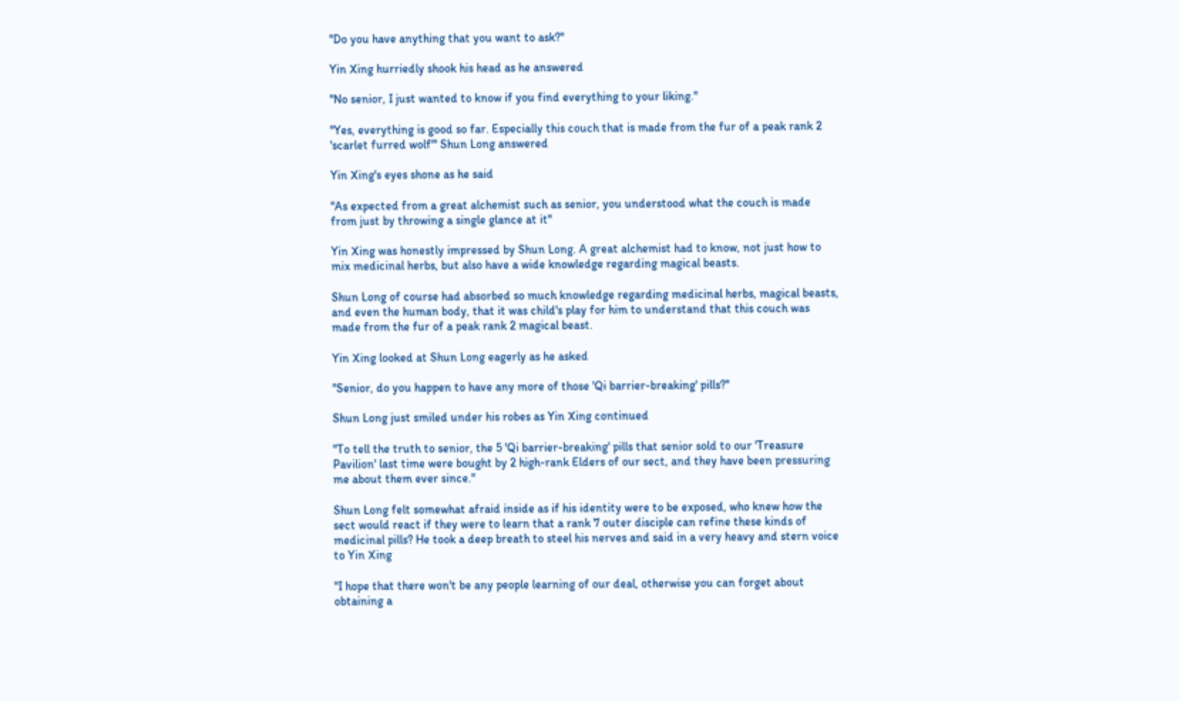''Do you have anything that you want to ask?''

Yin Xing hurriedly shook his head as he answered

''No senior, I just wanted to know if you find everything to your liking.''

''Yes, everything is good so far. Especially this couch that is made from the fur of a peak rank 2 'scarlet furred wolf''' Shun Long answered

Yin Xing's eyes shone as he said

''As expected from a great alchemist such as senior, you understood what the couch is made from just by throwing a single glance at it''

Yin Xing was honestly impressed by Shun Long. A great alchemist had to know, not just how to mix medicinal herbs, but also have a wide knowledge regarding magical beasts.

Shun Long of course had absorbed so much knowledge regarding medicinal herbs, magical beasts, and even the human body, that it was child's play for him to understand that this couch was made from the fur of a peak rank 2 magical beast.

Yin Xing looked at Shun Long eagerly as he asked

''Senior, do you happen to have any more of those 'Qi barrier-breaking' pills?''

Shun Long just smiled under his robes as Yin Xing continued

''To tell the truth to senior, the 5 'Qi barrier-breaking' pills that senior sold to our 'Treasure Pavilion' last time were bought by 2 high-rank Elders of our sect, and they have been pressuring me about them ever since.''

Shun Long felt somewhat afraid inside as if his identity were to be exposed, who knew how the sect would react if they were to learn that a rank 7 outer disciple can refine these kinds of medicinal pills? He took a deep breath to steel his nerves and said in a very heavy and stern voice to Yin Xing

''I hope that there won't be any people learning of our deal, otherwise you can forget about obtaining a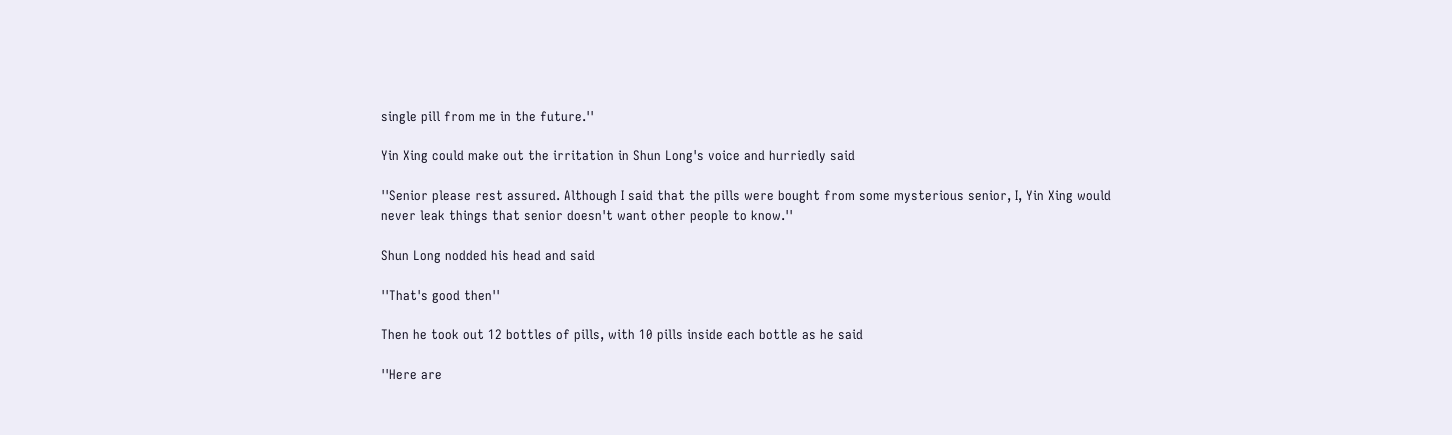single pill from me in the future.''

Yin Xing could make out the irritation in Shun Long's voice and hurriedly said

''Senior please rest assured. Although I said that the pills were bought from some mysterious senior, I, Yin Xing would never leak things that senior doesn't want other people to know.''

Shun Long nodded his head and said

''That's good then''

Then he took out 12 bottles of pills, with 10 pills inside each bottle as he said

''Here are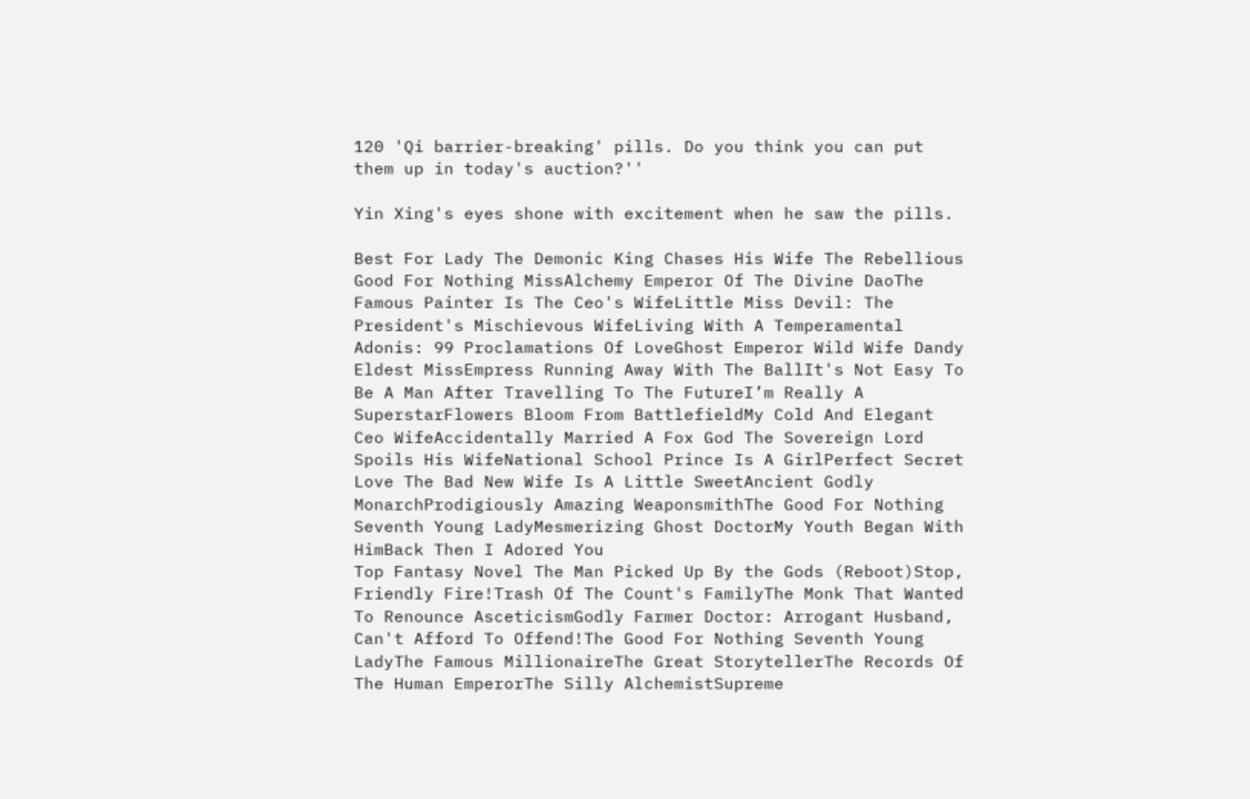120 'Qi barrier-breaking' pills. Do you think you can put them up in today's auction?''

Yin Xing's eyes shone with excitement when he saw the pills.

Best For Lady The Demonic King Chases His Wife The Rebellious Good For Nothing MissAlchemy Emperor Of The Divine DaoThe Famous Painter Is The Ceo's WifeLittle Miss Devil: The President's Mischievous WifeLiving With A Temperamental Adonis: 99 Proclamations Of LoveGhost Emperor Wild Wife Dandy Eldest MissEmpress Running Away With The BallIt's Not Easy To Be A Man After Travelling To The FutureI’m Really A SuperstarFlowers Bloom From BattlefieldMy Cold And Elegant Ceo WifeAccidentally Married A Fox God The Sovereign Lord Spoils His WifeNational School Prince Is A GirlPerfect Secret Love The Bad New Wife Is A Little SweetAncient Godly MonarchProdigiously Amazing WeaponsmithThe Good For Nothing Seventh Young LadyMesmerizing Ghost DoctorMy Youth Began With HimBack Then I Adored You
Top Fantasy Novel The Man Picked Up By the Gods (Reboot)Stop, Friendly Fire!Trash Of The Count's FamilyThe Monk That Wanted To Renounce AsceticismGodly Farmer Doctor: Arrogant Husband, Can't Afford To Offend!The Good For Nothing Seventh Young LadyThe Famous MillionaireThe Great StorytellerThe Records Of The Human EmperorThe Silly AlchemistSupreme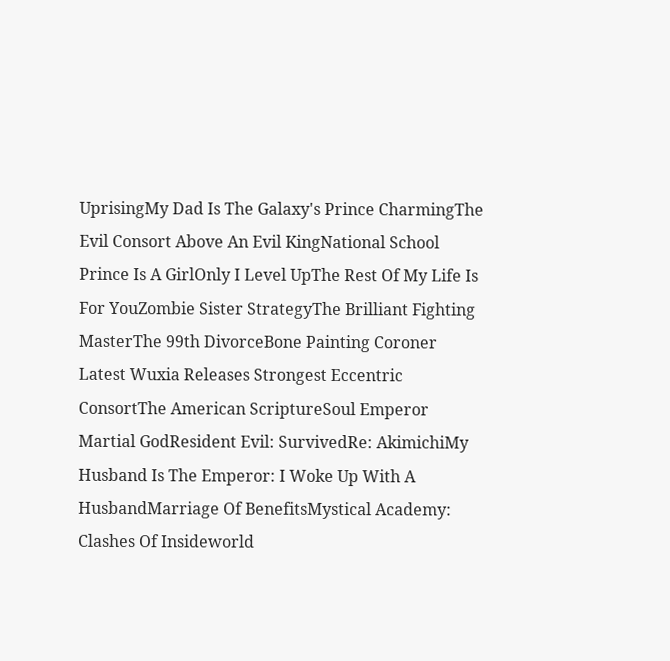UprisingMy Dad Is The Galaxy's Prince CharmingThe Evil Consort Above An Evil KingNational School Prince Is A GirlOnly I Level UpThe Rest Of My Life Is For YouZombie Sister StrategyThe Brilliant Fighting MasterThe 99th DivorceBone Painting Coroner
Latest Wuxia Releases Strongest Eccentric ConsortThe American ScriptureSoul Emperor Martial GodResident Evil: SurvivedRe: AkimichiMy Husband Is The Emperor: I Woke Up With A HusbandMarriage Of BenefitsMystical Academy: Clashes Of Insideworld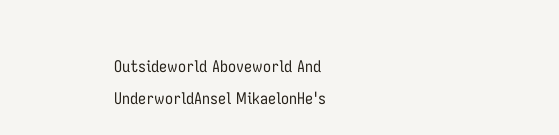Outsideworld Aboveworld And UnderworldAnsel MikaelonHe's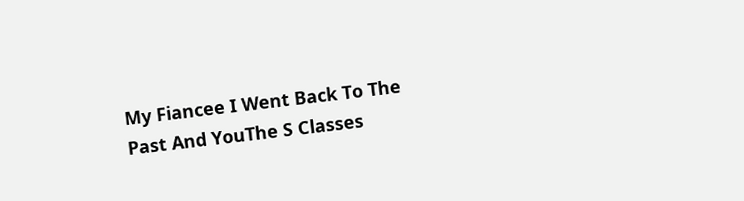My Fiancee I Went Back To The Past And YouThe S Classes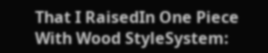That I RaisedIn One Piece With Wood StyleSystem: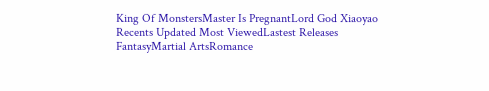King Of MonstersMaster Is PregnantLord God Xiaoyao
Recents Updated Most ViewedLastest Releases
FantasyMartial ArtsRomance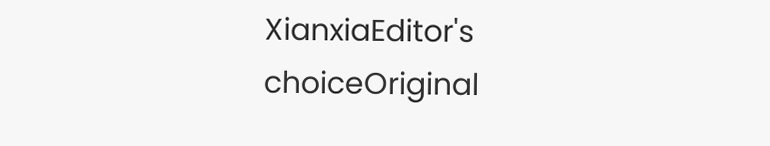XianxiaEditor's choiceOriginal